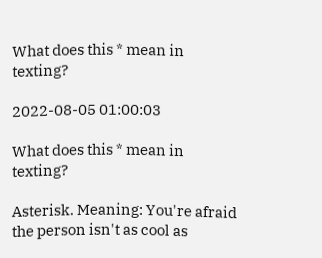What does this * mean in texting?

2022-08-05 01:00:03

What does this * mean in texting?

Asterisk. Meaning: You're afraid the person isn't as cool as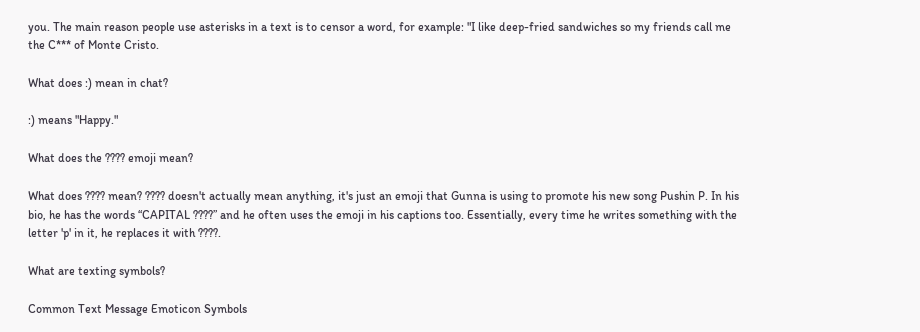you. The main reason people use asterisks in a text is to censor a word, for example: "I like deep-fried sandwiches so my friends call me the C*** of Monte Cristo.

What does :) mean in chat?

:) means "Happy."

What does the ???? emoji mean?

What does ???? mean? ???? doesn't actually mean anything, it's just an emoji that Gunna is using to promote his new song Pushin P. In his bio, he has the words “CAPITAL ????” and he often uses the emoji in his captions too. Essentially, every time he writes something with the letter 'p' in it, he replaces it with ????.

What are texting symbols?

Common Text Message Emoticon Symbols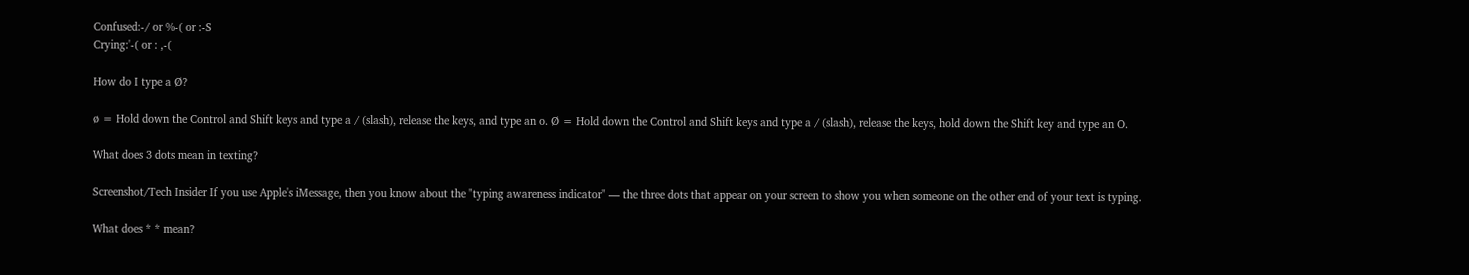Confused:-/ or %-( or :-S
Crying:'-( or : ,-(

How do I type a Ø?

ø = Hold down the Control and Shift keys and type a / (slash), release the keys, and type an o. Ø = Hold down the Control and Shift keys and type a / (slash), release the keys, hold down the Shift key and type an O.

What does 3 dots mean in texting?

Screenshot/Tech Insider If you use Apple's iMessage, then you know about the "typing awareness indicator" — the three dots that appear on your screen to show you when someone on the other end of your text is typing.

What does * * mean?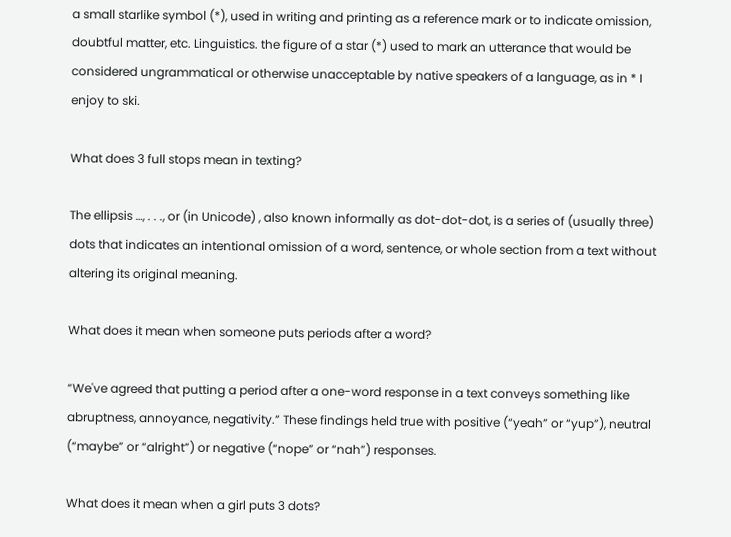a small starlike symbol (*), used in writing and printing as a reference mark or to indicate omission, doubtful matter, etc. Linguistics. the figure of a star (*) used to mark an utterance that would be considered ungrammatical or otherwise unacceptable by native speakers of a language, as in * I enjoy to ski.

What does 3 full stops mean in texting?

The ellipsis …, . . ., or (in Unicode) , also known informally as dot-dot-dot, is a series of (usually three) dots that indicates an intentional omission of a word, sentence, or whole section from a text without altering its original meaning.

What does it mean when someone puts periods after a word?

“We've agreed that putting a period after a one-word response in a text conveys something like abruptness, annoyance, negativity.” These findings held true with positive (“yeah” or “yup”), neutral (“maybe” or “alright”) or negative (“nope” or “nah”) responses.

What does it mean when a girl puts 3 dots?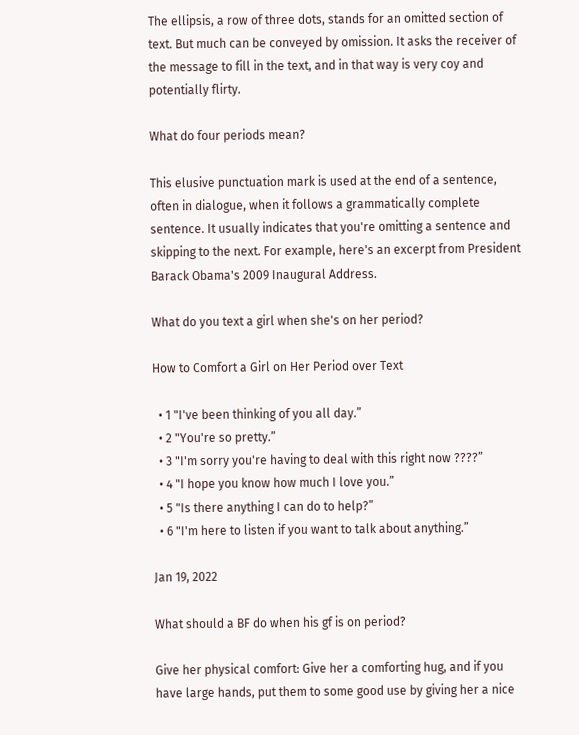The ellipsis, a row of three dots, stands for an omitted section of text. But much can be conveyed by omission. It asks the receiver of the message to fill in the text, and in that way is very coy and potentially flirty.

What do four periods mean?

This elusive punctuation mark is used at the end of a sentence, often in dialogue, when it follows a grammatically complete sentence. It usually indicates that you're omitting a sentence and skipping to the next. For example, here's an excerpt from President Barack Obama's 2009 Inaugural Address.

What do you text a girl when she's on her period?

How to Comfort a Girl on Her Period over Text

  • 1 "I've been thinking of you all day.”
  • 2 "You're so pretty.”
  • 3 "I'm sorry you're having to deal with this right now ????”
  • 4 "I hope you know how much I love you.”
  • 5 "Is there anything I can do to help?”
  • 6 "I'm here to listen if you want to talk about anything.”

Jan 19, 2022

What should a BF do when his gf is on period?

Give her physical comfort: Give her a comforting hug, and if you have large hands, put them to some good use by giving her a nice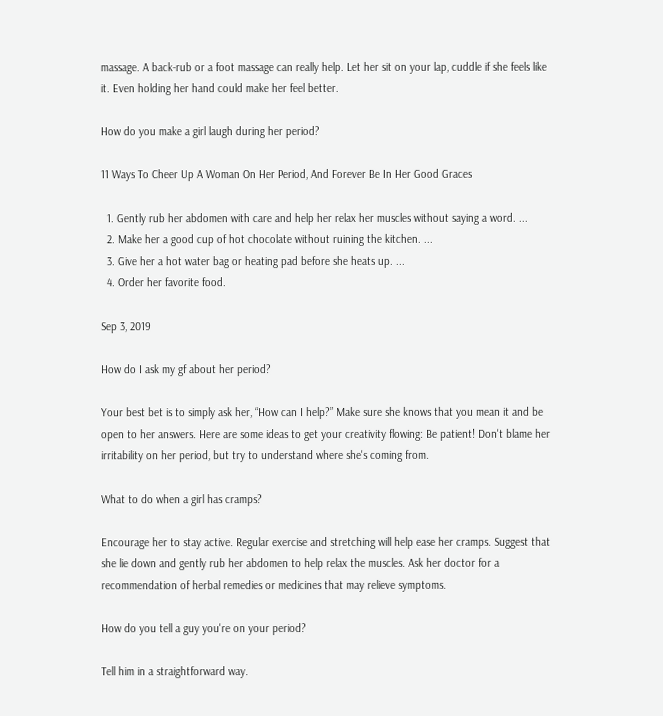massage. A back-rub or a foot massage can really help. Let her sit on your lap, cuddle if she feels like it. Even holding her hand could make her feel better.

How do you make a girl laugh during her period?

11 Ways To Cheer Up A Woman On Her Period, And Forever Be In Her Good Graces

  1. Gently rub her abdomen with care and help her relax her muscles without saying a word. ...
  2. Make her a good cup of hot chocolate without ruining the kitchen. ...
  3. Give her a hot water bag or heating pad before she heats up. ...
  4. Order her favorite food.

Sep 3, 2019

How do I ask my gf about her period?

Your best bet is to simply ask her, “How can I help?” Make sure she knows that you mean it and be open to her answers. Here are some ideas to get your creativity flowing: Be patient! Don't blame her irritability on her period, but try to understand where she's coming from.

What to do when a girl has cramps?

Encourage her to stay active. Regular exercise and stretching will help ease her cramps. Suggest that she lie down and gently rub her abdomen to help relax the muscles. Ask her doctor for a recommendation of herbal remedies or medicines that may relieve symptoms.

How do you tell a guy you're on your period?

Tell him in a straightforward way.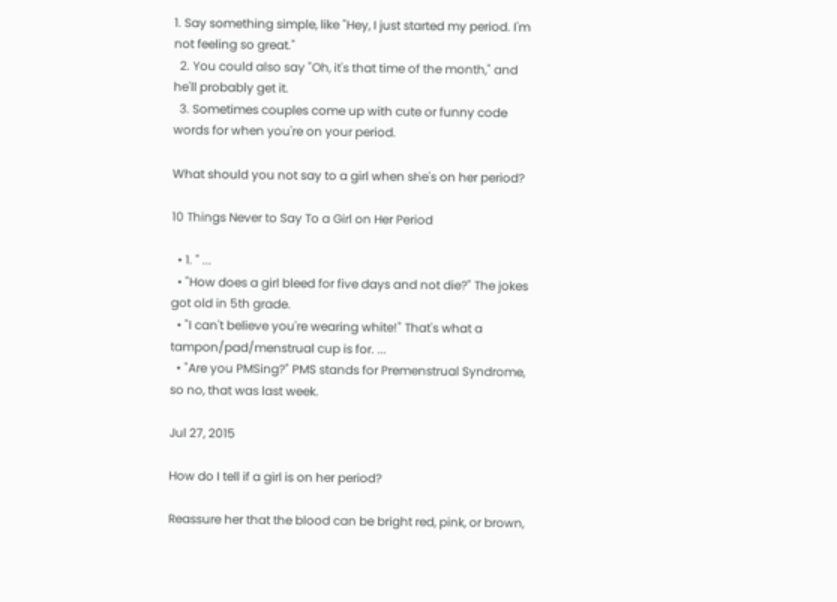1. Say something simple, like "Hey, I just started my period. I'm not feeling so great."
  2. You could also say "Oh, it's that time of the month," and he'll probably get it.
  3. Sometimes couples come up with cute or funny code words for when you're on your period.

What should you not say to a girl when she's on her period?

10 Things Never to Say To a Girl on Her Period

  • 1. " ...
  • "How does a girl bleed for five days and not die?" The jokes got old in 5th grade.
  • "I can't believe you're wearing white!" That's what a tampon/pad/menstrual cup is for. ...
  • "Are you PMSing?" PMS stands for Premenstrual Syndrome, so no, that was last week.

Jul 27, 2015

How do I tell if a girl is on her period?

Reassure her that the blood can be bright red, pink, or brown,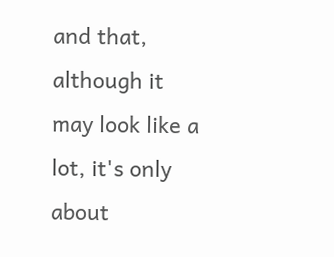and that, although it may look like a lot, it's only about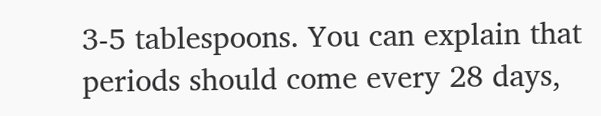3-5 tablespoons. You can explain that periods should come every 28 days,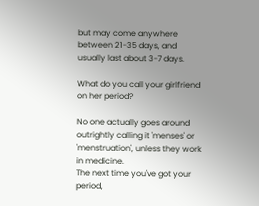but may come anywhere between 21-35 days, and usually last about 3-7 days.

What do you call your girlfriend on her period?

No one actually goes around outrightly calling it 'menses' or 'menstruation', unless they work in medicine.
The next time you've got your period,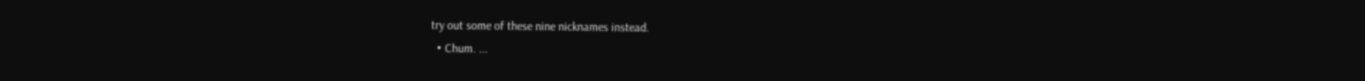try out some of these nine nicknames instead.
  • Chum. ...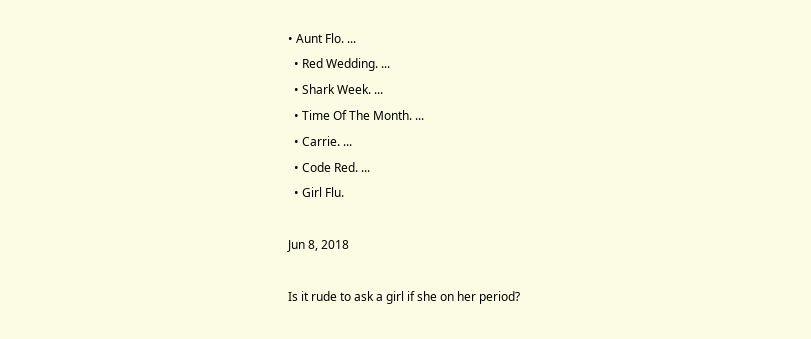• Aunt Flo. ...
  • Red Wedding. ...
  • Shark Week. ...
  • Time Of The Month. ...
  • Carrie. ...
  • Code Red. ...
  • Girl Flu.

Jun 8, 2018

Is it rude to ask a girl if she on her period?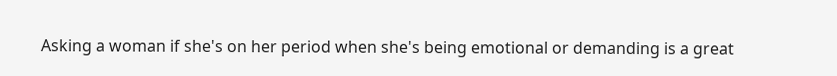Asking a woman if she's on her period when she's being emotional or demanding is a great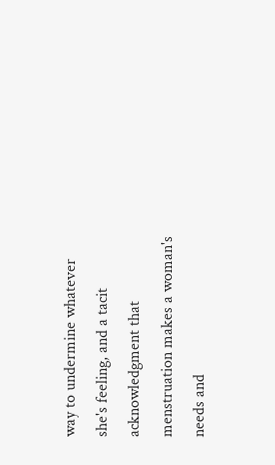way to undermine whatever she's feeling, and a tacit acknowledgment that menstruation makes a woman's needs and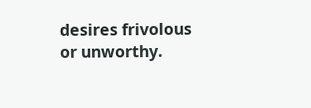desires frivolous or unworthy.